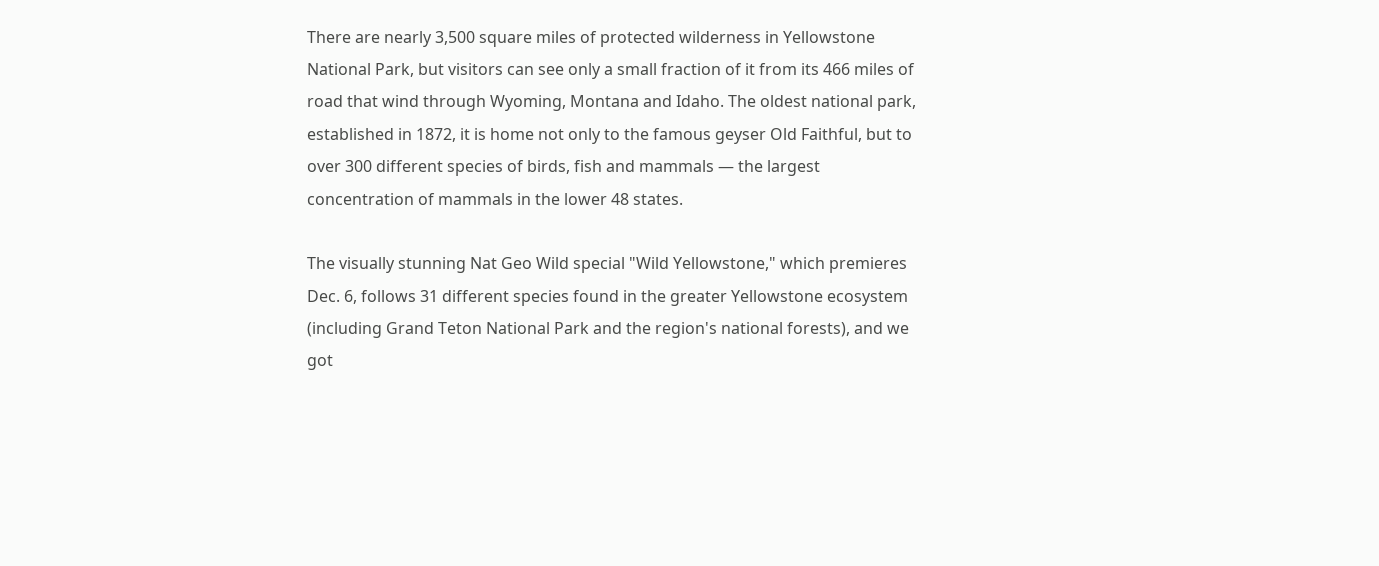There are nearly 3,500 square miles of protected wilderness in Yellowstone National Park, but visitors can see only a small fraction of it from its 466 miles of road that wind through Wyoming, Montana and Idaho. The oldest national park, established in 1872, it is home not only to the famous geyser Old Faithful, but to over 300 different species of birds, fish and mammals — the largest concentration of mammals in the lower 48 states.

The visually stunning Nat Geo Wild special "Wild Yellowstone," which premieres Dec. 6, follows 31 different species found in the greater Yellowstone ecosystem (including Grand Teton National Park and the region's national forests), and we got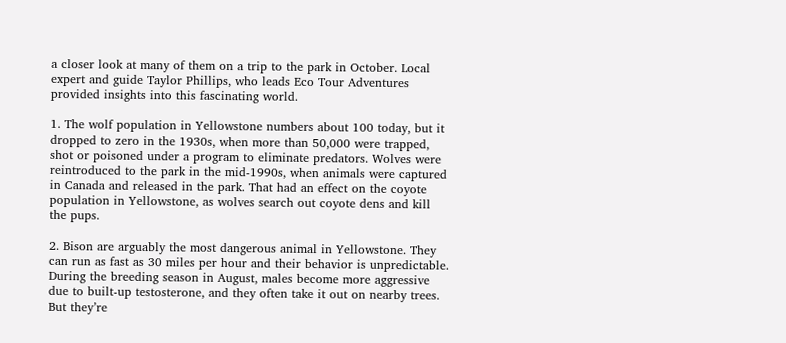a closer look at many of them on a trip to the park in October. Local expert and guide Taylor Phillips, who leads Eco Tour Adventures provided insights into this fascinating world.

1. The wolf population in Yellowstone numbers about 100 today, but it dropped to zero in the 1930s, when more than 50,000 were trapped, shot or poisoned under a program to eliminate predators. Wolves were reintroduced to the park in the mid-1990s, when animals were captured in Canada and released in the park. That had an effect on the coyote population in Yellowstone, as wolves search out coyote dens and kill the pups.

2. Bison are arguably the most dangerous animal in Yellowstone. They can run as fast as 30 miles per hour and their behavior is unpredictable. During the breeding season in August, males become more aggressive due to built-up testosterone, and they often take it out on nearby trees. But they’re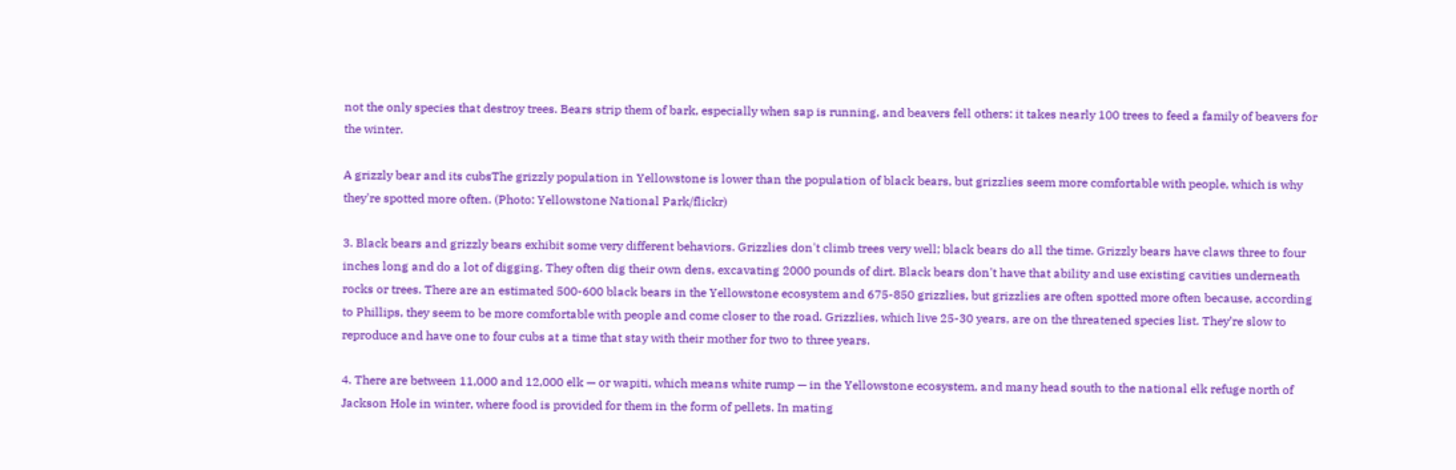not the only species that destroy trees. Bears strip them of bark, especially when sap is running, and beavers fell others: it takes nearly 100 trees to feed a family of beavers for the winter.

A grizzly bear and its cubsThe grizzly population in Yellowstone is lower than the population of black bears, but grizzlies seem more comfortable with people, which is why they're spotted more often. (Photo: Yellowstone National Park/flickr)

3. Black bears and grizzly bears exhibit some very different behaviors. Grizzlies don't climb trees very well; black bears do all the time. Grizzly bears have claws three to four inches long and do a lot of digging. They often dig their own dens, excavating 2000 pounds of dirt. Black bears don't have that ability and use existing cavities underneath rocks or trees. There are an estimated 500-600 black bears in the Yellowstone ecosystem and 675-850 grizzlies, but grizzlies are often spotted more often because, according to Phillips, they seem to be more comfortable with people and come closer to the road. Grizzlies, which live 25-30 years, are on the threatened species list. They’re slow to reproduce and have one to four cubs at a time that stay with their mother for two to three years.

4. There are between 11,000 and 12,000 elk — or wapiti, which means white rump — in the Yellowstone ecosystem, and many head south to the national elk refuge north of Jackson Hole in winter, where food is provided for them in the form of pellets. In mating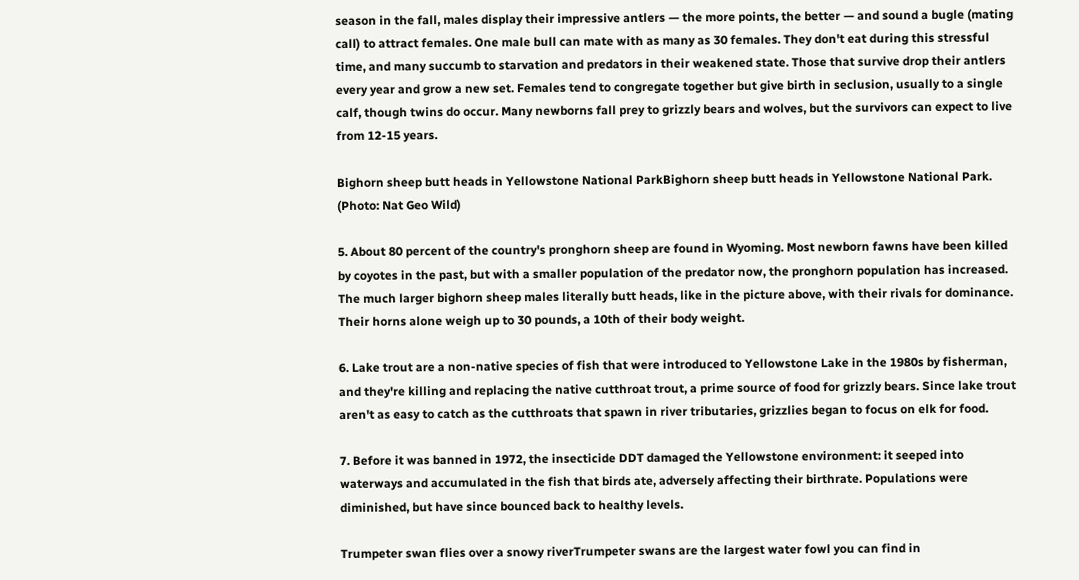season in the fall, males display their impressive antlers — the more points, the better — and sound a bugle (mating call) to attract females. One male bull can mate with as many as 30 females. They don't eat during this stressful time, and many succumb to starvation and predators in their weakened state. Those that survive drop their antlers every year and grow a new set. Females tend to congregate together but give birth in seclusion, usually to a single calf, though twins do occur. Many newborns fall prey to grizzly bears and wolves, but the survivors can expect to live from 12-15 years.

Bighorn sheep butt heads in Yellowstone National ParkBighorn sheep butt heads in Yellowstone National Park. (Photo: Nat Geo Wild)

5. About 80 percent of the country's pronghorn sheep are found in Wyoming. Most newborn fawns have been killed by coyotes in the past, but with a smaller population of the predator now, the pronghorn population has increased. The much larger bighorn sheep males literally butt heads, like in the picture above, with their rivals for dominance. Their horns alone weigh up to 30 pounds, a 10th of their body weight.

6. Lake trout are a non-native species of fish that were introduced to Yellowstone Lake in the 1980s by fisherman, and they're killing and replacing the native cutthroat trout, a prime source of food for grizzly bears. Since lake trout aren't as easy to catch as the cutthroats that spawn in river tributaries, grizzlies began to focus on elk for food.

7. Before it was banned in 1972, the insecticide DDT damaged the Yellowstone environment: it seeped into waterways and accumulated in the fish that birds ate, adversely affecting their birthrate. Populations were diminished, but have since bounced back to healthy levels.

Trumpeter swan flies over a snowy riverTrumpeter swans are the largest water fowl you can find in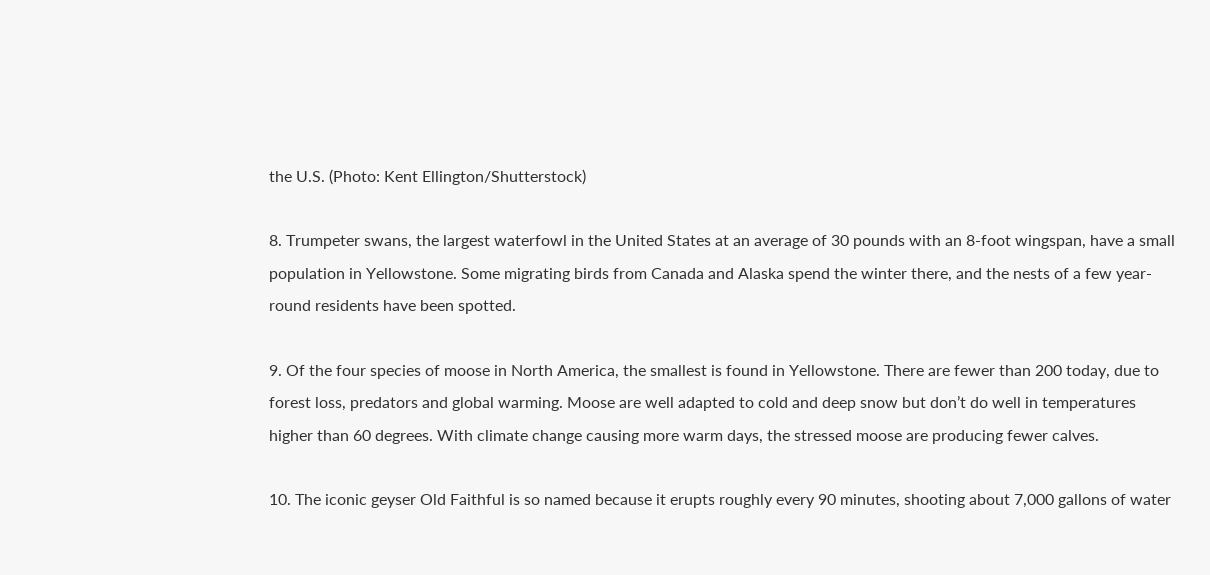the U.S. (Photo: Kent Ellington/Shutterstock)

8. Trumpeter swans, the largest waterfowl in the United States at an average of 30 pounds with an 8-foot wingspan, have a small population in Yellowstone. Some migrating birds from Canada and Alaska spend the winter there, and the nests of a few year-round residents have been spotted.

9. Of the four species of moose in North America, the smallest is found in Yellowstone. There are fewer than 200 today, due to forest loss, predators and global warming. Moose are well adapted to cold and deep snow but don’t do well in temperatures higher than 60 degrees. With climate change causing more warm days, the stressed moose are producing fewer calves.

10. The iconic geyser Old Faithful is so named because it erupts roughly every 90 minutes, shooting about 7,000 gallons of water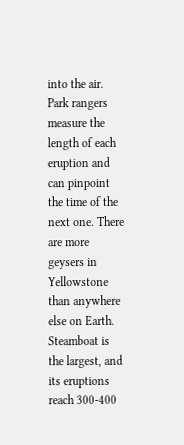into the air. Park rangers measure the length of each eruption and can pinpoint the time of the next one. There are more geysers in Yellowstone than anywhere else on Earth. Steamboat is the largest, and its eruptions reach 300-400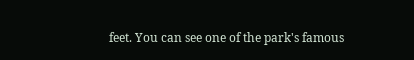feet. You can see one of the park's famous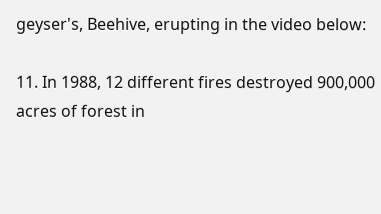geyser's, Beehive, erupting in the video below:

11. In 1988, 12 different fires destroyed 900,000 acres of forest in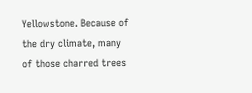Yellowstone. Because of the dry climate, many of those charred trees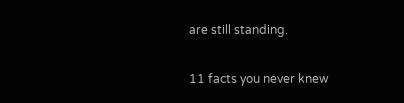are still standing.

11 facts you never knew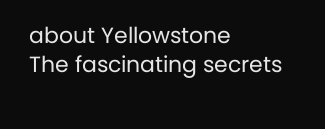about Yellowstone
The fascinating secrets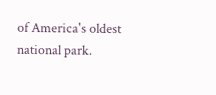of America's oldest national park.